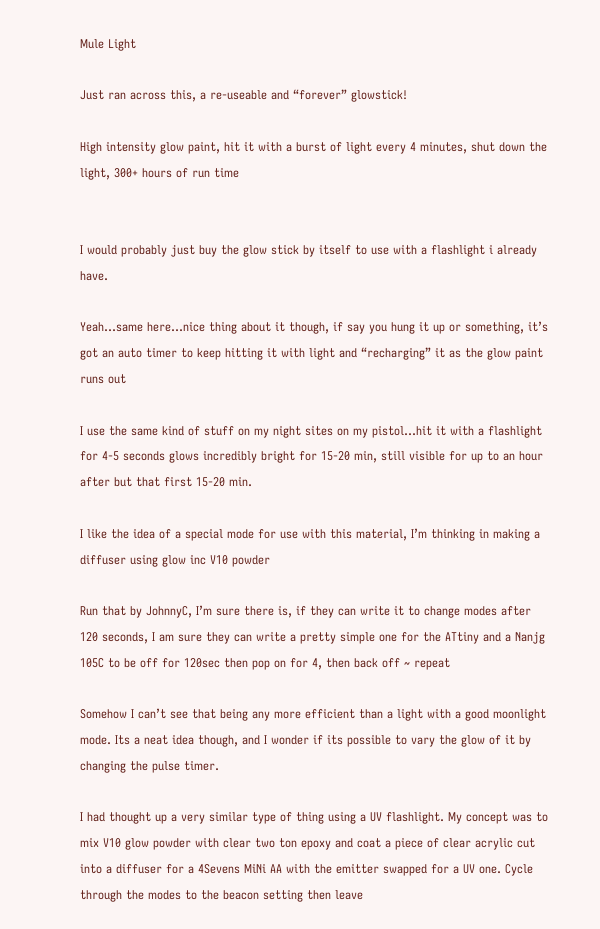Mule Light

Just ran across this, a re-useable and “forever” glowstick!

High intensity glow paint, hit it with a burst of light every 4 minutes, shut down the light, 300+ hours of run time


I would probably just buy the glow stick by itself to use with a flashlight i already have.

Yeah…same here…nice thing about it though, if say you hung it up or something, it’s got an auto timer to keep hitting it with light and “recharging” it as the glow paint runs out

I use the same kind of stuff on my night sites on my pistol…hit it with a flashlight for 4-5 seconds glows incredibly bright for 15-20 min, still visible for up to an hour after but that first 15-20 min.

I like the idea of a special mode for use with this material, I’m thinking in making a diffuser using glow inc V10 powder

Run that by JohnnyC, I’m sure there is, if they can write it to change modes after 120 seconds, I am sure they can write a pretty simple one for the ATtiny and a Nanjg 105C to be off for 120sec then pop on for 4, then back off ~ repeat

Somehow I can’t see that being any more efficient than a light with a good moonlight mode. Its a neat idea though, and I wonder if its possible to vary the glow of it by changing the pulse timer.

I had thought up a very similar type of thing using a UV flashlight. My concept was to mix V10 glow powder with clear two ton epoxy and coat a piece of clear acrylic cut into a diffuser for a 4Sevens MiNi AA with the emitter swapped for a UV one. Cycle through the modes to the beacon setting then leave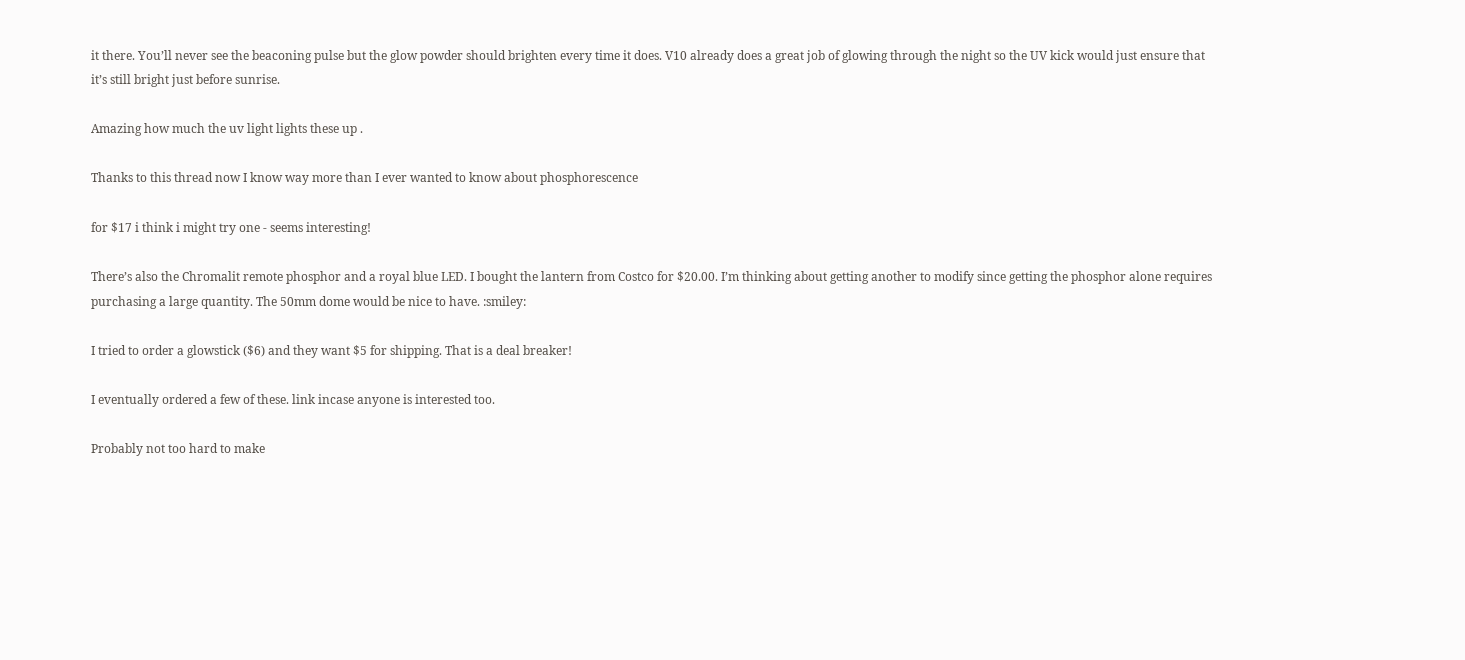it there. You’ll never see the beaconing pulse but the glow powder should brighten every time it does. V10 already does a great job of glowing through the night so the UV kick would just ensure that it’s still bright just before sunrise.

Amazing how much the uv light lights these up .

Thanks to this thread now I know way more than I ever wanted to know about phosphorescence

for $17 i think i might try one - seems interesting!

There’s also the Chromalit remote phosphor and a royal blue LED. I bought the lantern from Costco for $20.00. I’m thinking about getting another to modify since getting the phosphor alone requires purchasing a large quantity. The 50mm dome would be nice to have. :smiley:

I tried to order a glowstick ($6) and they want $5 for shipping. That is a deal breaker!

I eventually ordered a few of these. link incase anyone is interested too.

Probably not too hard to make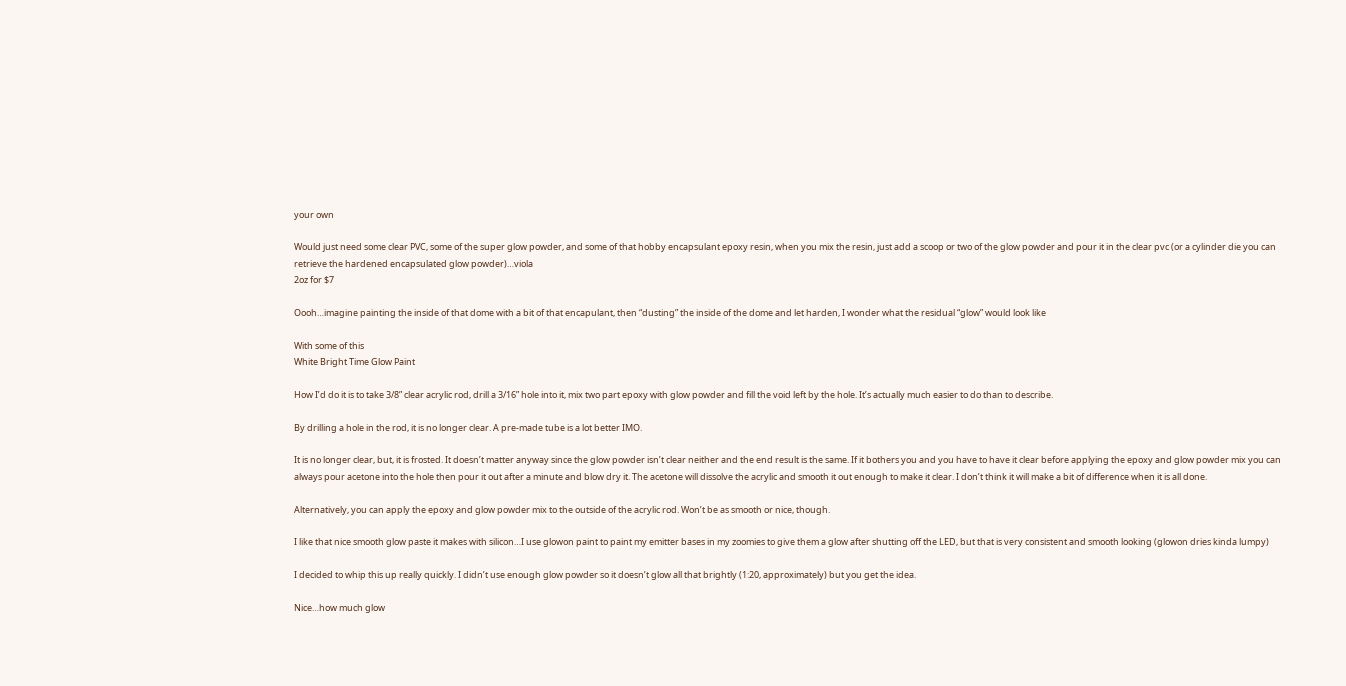your own

Would just need some clear PVC, some of the super glow powder, and some of that hobby encapsulant epoxy resin, when you mix the resin, just add a scoop or two of the glow powder and pour it in the clear pvc (or a cylinder die you can retrieve the hardened encapsulated glow powder)…viola
2oz for $7

Oooh…imagine painting the inside of that dome with a bit of that encapulant, then “dusting” the inside of the dome and let harden, I wonder what the residual “glow” would look like

With some of this
White Bright Time Glow Paint

How I’d do it is to take 3/8” clear acrylic rod, drill a 3/16” hole into it, mix two part epoxy with glow powder and fill the void left by the hole. It’s actually much easier to do than to describe.

By drilling a hole in the rod, it is no longer clear. A pre-made tube is a lot better IMO.

It is no longer clear, but, it is frosted. It doesn’t matter anyway since the glow powder isn’t clear neither and the end result is the same. If it bothers you and you have to have it clear before applying the epoxy and glow powder mix you can always pour acetone into the hole then pour it out after a minute and blow dry it. The acetone will dissolve the acrylic and smooth it out enough to make it clear. I don’t think it will make a bit of difference when it is all done.

Alternatively, you can apply the epoxy and glow powder mix to the outside of the acrylic rod. Won’t be as smooth or nice, though.

I like that nice smooth glow paste it makes with silicon…I use glowon paint to paint my emitter bases in my zoomies to give them a glow after shutting off the LED, but that is very consistent and smooth looking (glowon dries kinda lumpy)

I decided to whip this up really quickly. I didn’t use enough glow powder so it doesn’t glow all that brightly (1:20, approximately) but you get the idea.

Nice…how much glow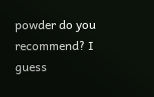powder do you recommend? I guess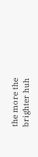the more the brighter huh